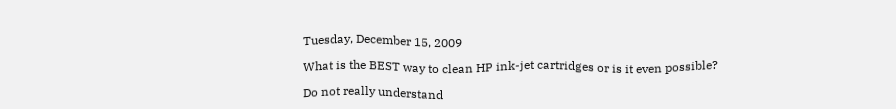Tuesday, December 15, 2009

What is the BEST way to clean HP ink-jet cartridges or is it even possible?

Do not really understand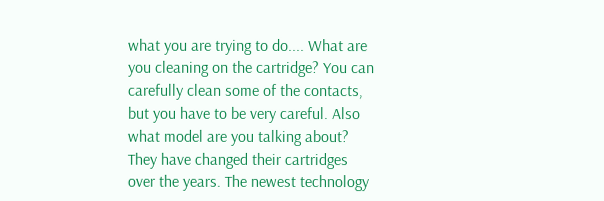what you are trying to do.... What are you cleaning on the cartridge? You can carefully clean some of the contacts, but you have to be very careful. Also what model are you talking about? They have changed their cartridges over the years. The newest technology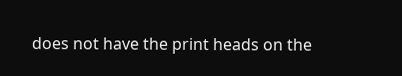does not have the print heads on the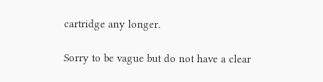cartridge any longer.

Sorry to be vague but do not have a clear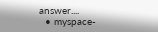answer....
  • myspace-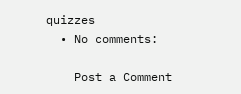quizzes
  • No comments:

    Post a Comment